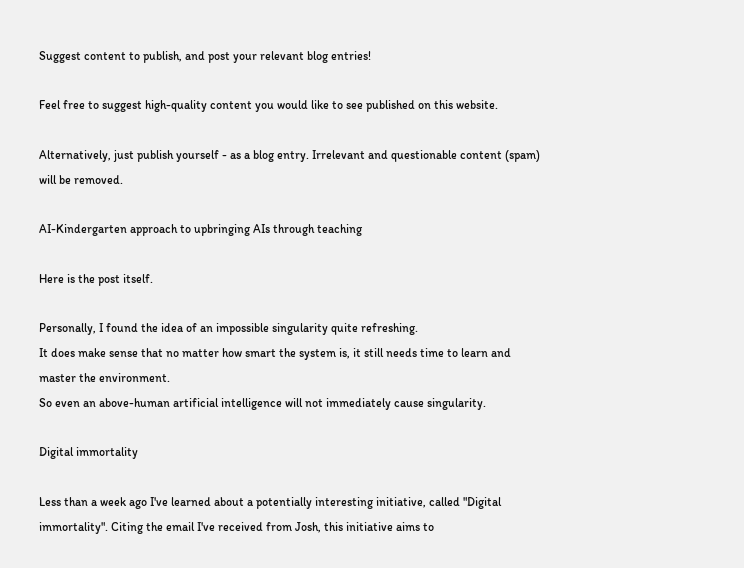Suggest content to publish, and post your relevant blog entries!

Feel free to suggest high-quality content you would like to see published on this website.

Alternatively, just publish yourself - as a blog entry. Irrelevant and questionable content (spam) will be removed.

AI-Kindergarten approach to upbringing AIs through teaching

Here is the post itself.

Personally, I found the idea of an impossible singularity quite refreshing.
It does make sense that no matter how smart the system is, it still needs time to learn and master the environment.
So even an above-human artificial intelligence will not immediately cause singularity.

Digital immortality

Less than a week ago I've learned about a potentially interesting initiative, called "Digital immortality". Citing the email I've received from Josh, this initiative aims to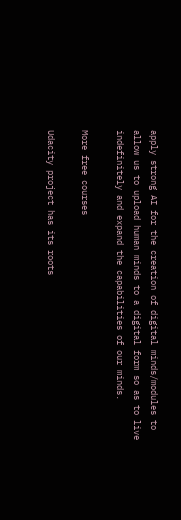apply strong AI for the creation of digital minds/modules to allow us to upload human minds to a digital form so as to live indefinitely and expand the capabilities of our minds.

More free courses

Udacity project has its roots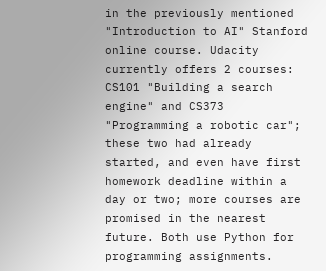in the previously mentioned "Introduction to AI" Stanford online course. Udacity currently offers 2 courses: CS101 "Building a search engine" and CS373 "Programming a robotic car"; these two had already started, and even have first homework deadline within a day or two; more courses are promised in the nearest future. Both use Python for programming assignments.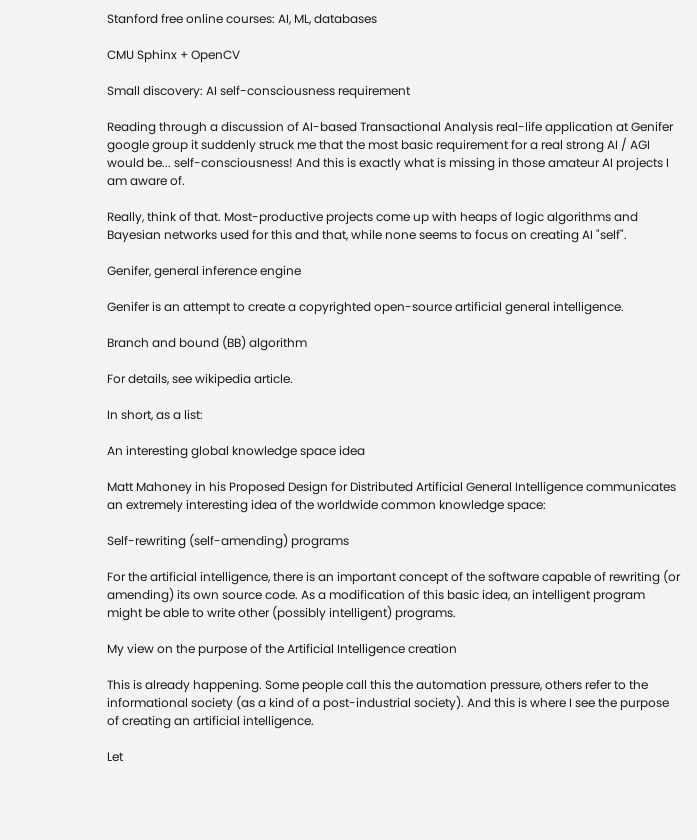Stanford free online courses: AI, ML, databases

CMU Sphinx + OpenCV

Small discovery: AI self-consciousness requirement

Reading through a discussion of AI-based Transactional Analysis real-life application at Genifer google group it suddenly struck me that the most basic requirement for a real strong AI / AGI would be... self-consciousness! And this is exactly what is missing in those amateur AI projects I am aware of.

Really, think of that. Most-productive projects come up with heaps of logic algorithms and Bayesian networks used for this and that, while none seems to focus on creating AI "self".

Genifer, general inference engine

Genifer is an attempt to create a copyrighted open-source artificial general intelligence.

Branch and bound (BB) algorithm

For details, see wikipedia article.

In short, as a list:

An interesting global knowledge space idea

Matt Mahoney in his Proposed Design for Distributed Artificial General Intelligence communicates an extremely interesting idea of the worldwide common knowledge space:

Self-rewriting (self-amending) programs

For the artificial intelligence, there is an important concept of the software capable of rewriting (or amending) its own source code. As a modification of this basic idea, an intelligent program might be able to write other (possibly intelligent) programs.

My view on the purpose of the Artificial Intelligence creation

This is already happening. Some people call this the automation pressure, others refer to the informational society (as a kind of a post-industrial society). And this is where I see the purpose of creating an artificial intelligence.

Let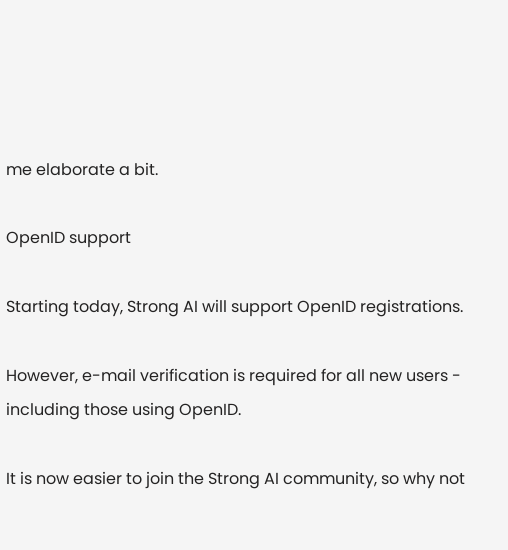me elaborate a bit.

OpenID support

Starting today, Strong AI will support OpenID registrations.

However, e-mail verification is required for all new users - including those using OpenID.

It is now easier to join the Strong AI community, so why not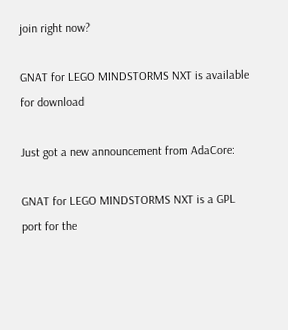join right now?

GNAT for LEGO MINDSTORMS NXT is available for download

Just got a new announcement from AdaCore:

GNAT for LEGO MINDSTORMS NXT is a GPL port for the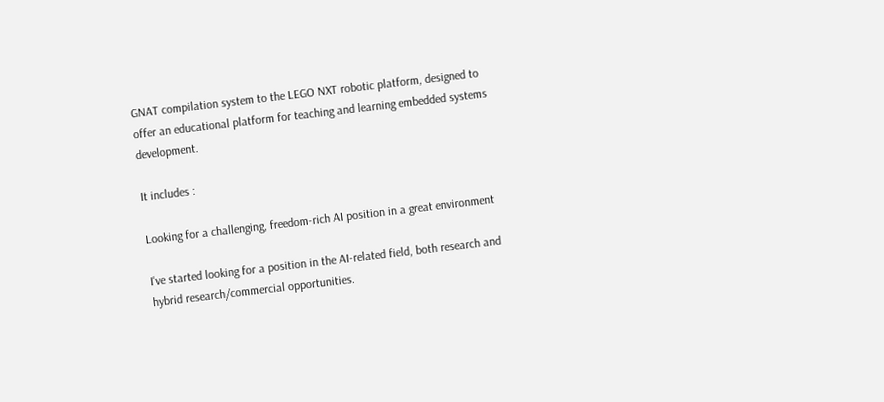GNAT compilation system to the LEGO NXT robotic platform, designed to offer an educational platform for teaching and learning embedded systems development.

It includes :

Looking for a challenging, freedom-rich AI position in a great environment

I've started looking for a position in the AI-related field, both research and hybrid research/commercial opportunities.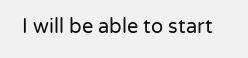I will be able to start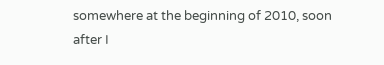somewhere at the beginning of 2010, soon after I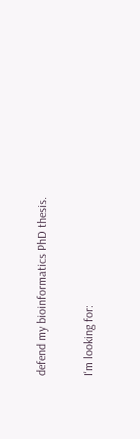defend my bioinformatics PhD thesis.

I'm looking for: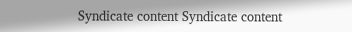Syndicate content Syndicate content